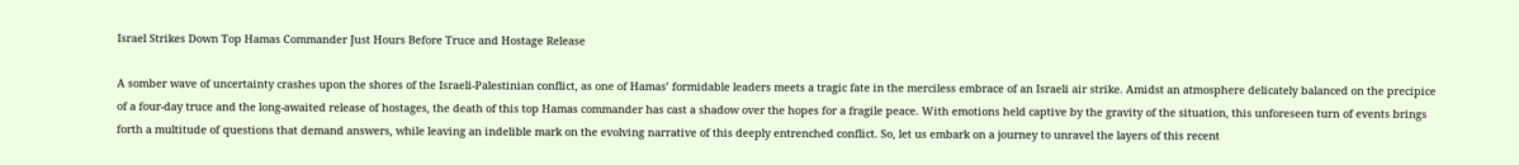Israel Strikes Down Top Hamas Commander Just Hours Before Truce and Hostage Release

A somber wave of uncertainty crashes upon the shores of the Israeli-Palestinian conflict, as one of Hamas’ formidable leaders meets a tragic fate in the merciless embrace of an Israeli air strike. Amidst an atmosphere delicately balanced on the precipice of a four-day truce and the long-awaited release of hostages, the death of this top Hamas commander has cast a shadow over the hopes for a fragile peace. With emotions held captive by the gravity of the situation, this unforeseen turn of events brings forth a multitude of questions that demand answers, while leaving an indelible mark on the evolving narrative of this deeply entrenched conflict. So, let us embark on a journey to unravel the layers of this recent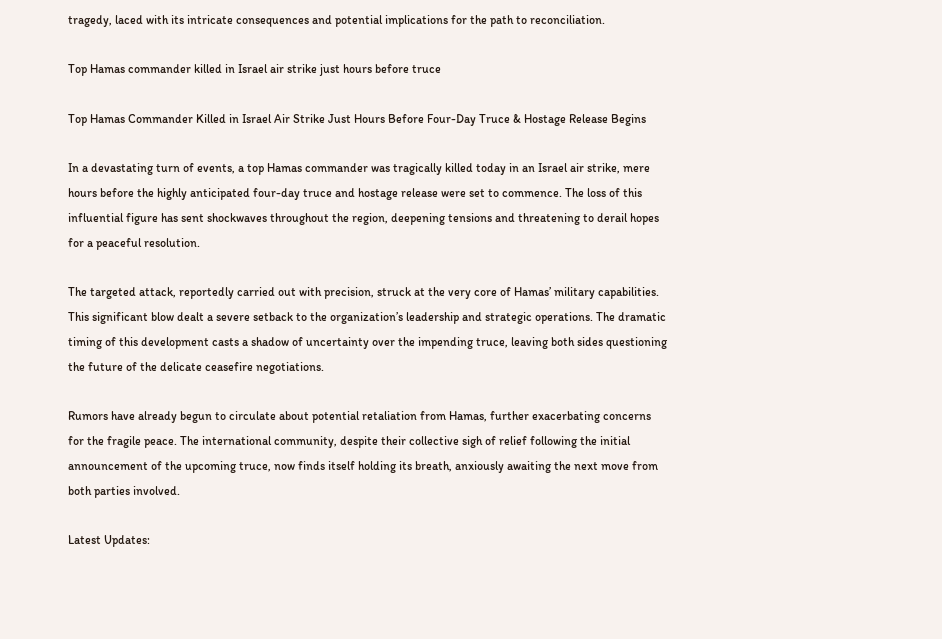tragedy, laced with its intricate consequences and potential implications for the path to reconciliation.

Top Hamas commander killed in Israel air strike just hours before truce

Top Hamas Commander Killed in Israel Air Strike Just Hours Before Four-Day Truce & Hostage Release Begins

In a devastating turn of events, a top Hamas commander was tragically killed today in an Israel air strike, mere hours before the highly anticipated four-day truce and hostage release were set to commence. The loss of this influential figure has sent shockwaves throughout the region, deepening tensions and threatening to derail hopes for a peaceful resolution.

The targeted attack, reportedly carried out with precision, struck at the very core of Hamas’ military capabilities. This significant blow dealt a severe setback to the organization’s leadership and strategic operations. The dramatic timing of this development casts a shadow of uncertainty over the impending truce, leaving both sides questioning the future of the delicate ceasefire negotiations.

Rumors have already begun to circulate about potential retaliation from Hamas, further exacerbating concerns for the fragile peace. The international community, despite their collective sigh of relief following the initial announcement of the upcoming truce, now finds itself holding its breath, anxiously awaiting the next move from both parties involved.

Latest Updates: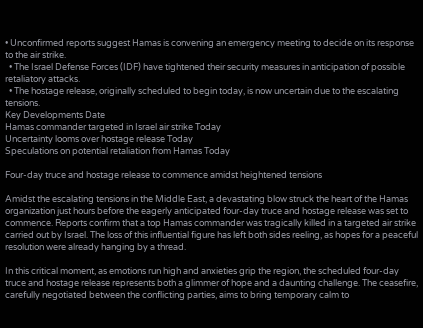• Unconfirmed reports suggest Hamas is convening an emergency meeting to decide on its response to the air strike.
  • The Israel Defense Forces (IDF) have tightened their security measures in anticipation of possible retaliatory attacks.
  • The hostage release, originally scheduled to begin today, is now uncertain due to the escalating tensions.
Key Developments Date
Hamas commander targeted in Israel air strike Today
Uncertainty looms over hostage release Today
Speculations on potential retaliation from Hamas Today

Four-day truce and hostage release to commence amidst heightened tensions

Amidst the escalating tensions in the Middle East, a devastating blow struck the heart of the Hamas organization just hours before the eagerly anticipated four-day truce and hostage release was set to commence. Reports confirm that a top Hamas commander was tragically killed in a targeted air strike carried out by Israel. The loss of this influential figure has left both sides reeling, as hopes for a peaceful resolution were already hanging by a thread.

In this critical moment, as emotions run high and anxieties grip the region, the scheduled four-day truce and hostage release represents both a glimmer of hope and a daunting challenge. The ceasefire, carefully negotiated between the conflicting parties, aims to bring temporary calm to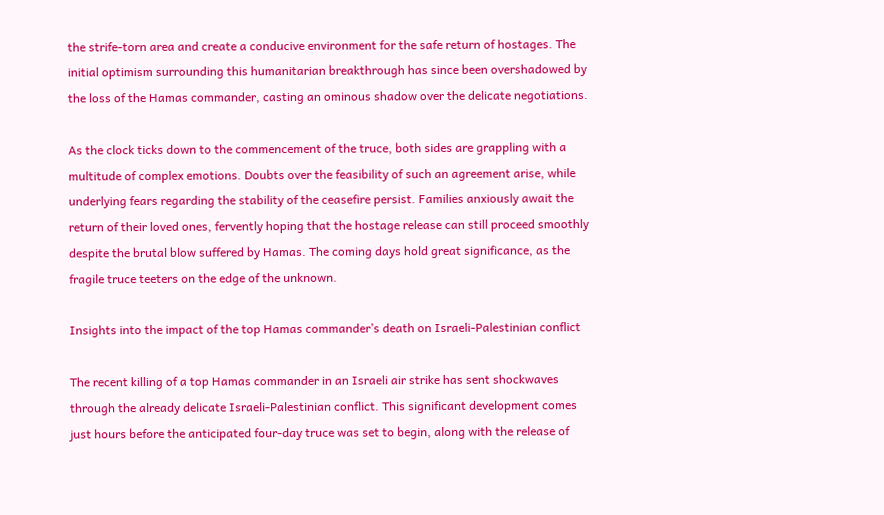the strife-torn area and create a conducive environment for the safe return of hostages. The initial optimism surrounding this humanitarian breakthrough has since been overshadowed by the loss of the Hamas commander, casting an ominous shadow over the delicate negotiations.

As the clock ticks down to the commencement of the truce, both sides are grappling with a multitude of complex emotions. Doubts over the feasibility of such an agreement arise, while underlying fears regarding the stability of the ceasefire persist. Families anxiously await the return of their loved ones, fervently hoping that the hostage release can still proceed smoothly despite the brutal blow suffered by Hamas. The coming days hold great significance, as the fragile truce teeters on the edge of the unknown.

Insights into the impact of the top Hamas commander’s death on Israeli-Palestinian conflict

The recent killing of a top Hamas commander in an Israeli air strike has sent shockwaves through the already delicate Israeli-Palestinian conflict. This significant development comes just hours before the anticipated four-day truce was set to begin, along with the release of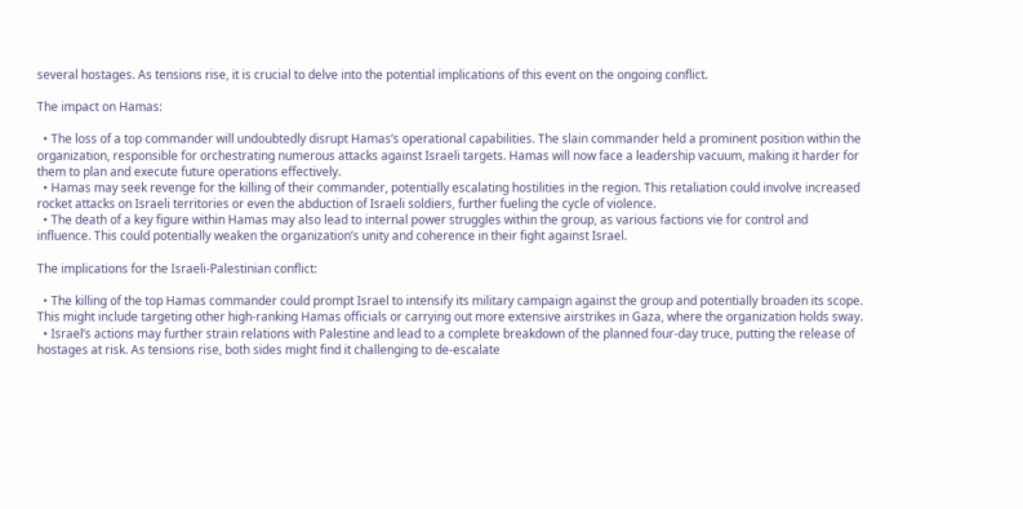several hostages. As tensions rise, it is crucial to delve into the potential implications of this event on the ongoing conflict.

The impact on Hamas:

  • The loss of a top commander will undoubtedly disrupt Hamas’s operational capabilities. The slain commander held a prominent position within the organization, responsible for orchestrating numerous attacks against Israeli targets. Hamas will now face a leadership vacuum, making it harder for them to plan and execute future operations effectively.
  • Hamas may seek revenge for the killing of their commander, potentially escalating hostilities in the region. This retaliation could involve increased rocket attacks on Israeli territories or even the abduction of Israeli soldiers, further fueling the cycle of violence.
  • The death of a key figure within Hamas may also lead to internal power struggles within the group, as various factions vie for control and influence. This could potentially weaken the organization’s unity and coherence in their fight against Israel.

The implications for the Israeli-Palestinian conflict:

  • The killing of the top Hamas commander could prompt Israel to intensify its military campaign against the group and potentially broaden its scope. This might include targeting other high-ranking Hamas officials or carrying out more extensive airstrikes in Gaza, where the organization holds sway.
  • Israel’s actions may further strain relations with Palestine and lead to a complete breakdown of the planned four-day truce, putting the release of hostages at risk. As tensions rise, both sides might find it challenging to de-escalate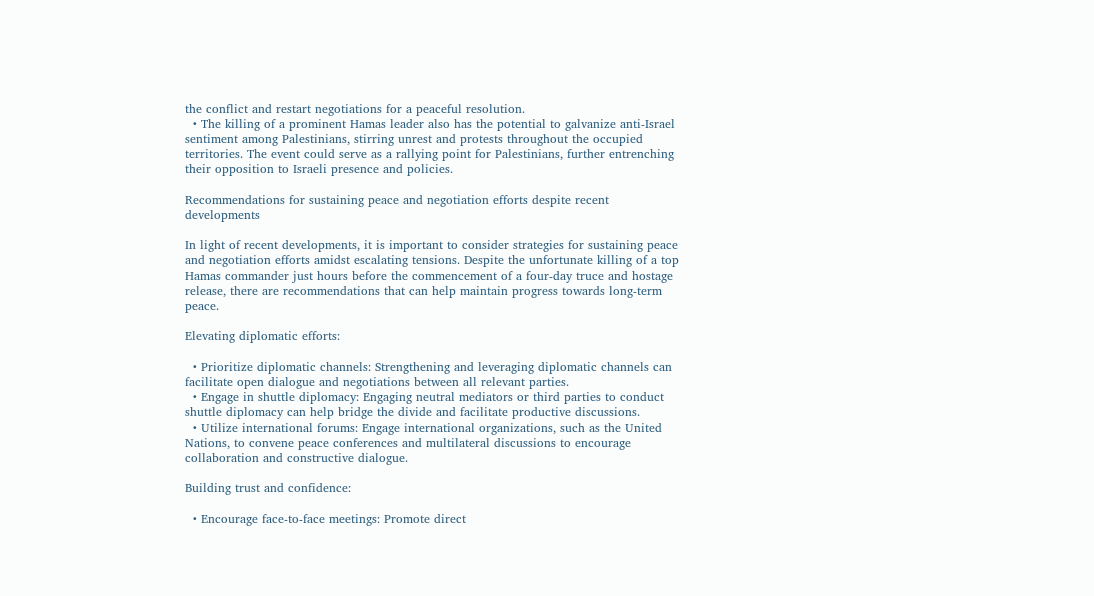the conflict and restart negotiations for a peaceful resolution.
  • The killing of a prominent Hamas leader also has the potential to galvanize anti-Israel sentiment among Palestinians, stirring unrest and protests throughout the occupied territories. The event could serve as a rallying point for Palestinians, further entrenching their opposition to Israeli presence and policies.

Recommendations for sustaining peace and negotiation efforts despite recent developments

In light of recent developments, it is important to consider strategies for sustaining peace and negotiation efforts amidst escalating tensions. Despite the unfortunate killing of a top Hamas commander just hours before the commencement of a four-day truce and hostage release, there are recommendations that can help maintain progress towards long-term peace.

Elevating diplomatic efforts:

  • Prioritize diplomatic channels: Strengthening and leveraging diplomatic channels can facilitate open dialogue and negotiations between all relevant parties.
  • Engage in shuttle diplomacy: Engaging neutral mediators or third parties to conduct shuttle diplomacy can help bridge the divide and facilitate productive discussions.
  • Utilize international forums: Engage international organizations, such as the United Nations, to convene peace conferences and multilateral discussions to encourage collaboration and constructive dialogue.

Building trust and confidence:

  • Encourage face-to-face meetings: Promote direct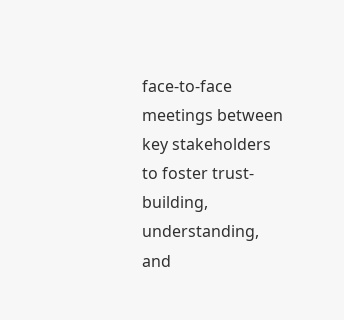face-to-face meetings between key stakeholders to foster trust-building, understanding, and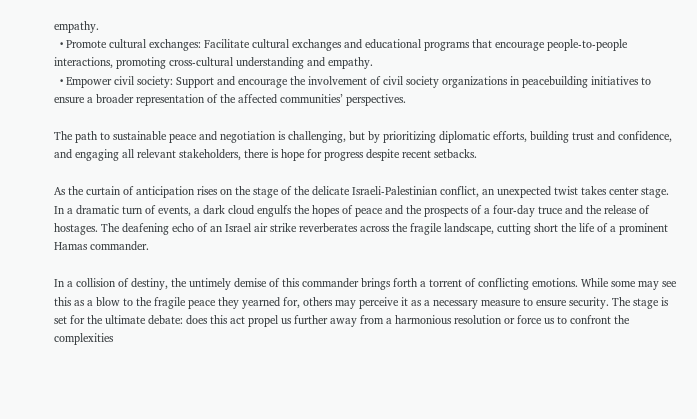empathy.
  • Promote cultural exchanges: Facilitate cultural exchanges and educational programs that encourage people-to-people interactions, promoting cross-cultural understanding and empathy.
  • Empower civil society: Support and encourage the involvement of civil society organizations in peacebuilding initiatives to ensure a broader representation of the affected communities’ perspectives.

The path to sustainable peace and negotiation is challenging, but by prioritizing diplomatic efforts, building trust and confidence, and engaging all relevant stakeholders, there is hope for progress despite recent setbacks.

As the curtain of anticipation rises on the stage of the delicate Israeli-Palestinian conflict, an unexpected twist takes center stage. In a dramatic turn of events, a dark cloud engulfs the hopes of peace and the prospects of a four-day truce and the release of hostages. The deafening echo of an Israel air strike reverberates across the fragile landscape, cutting short the life of a prominent Hamas commander.

In a collision of destiny, the untimely demise of this commander brings forth a torrent of conflicting emotions. While some may see this as a blow to the fragile peace they yearned for, others may perceive it as a necessary measure to ensure security. The stage is set for the ultimate debate: does this act propel us further away from a harmonious resolution or force us to confront the complexities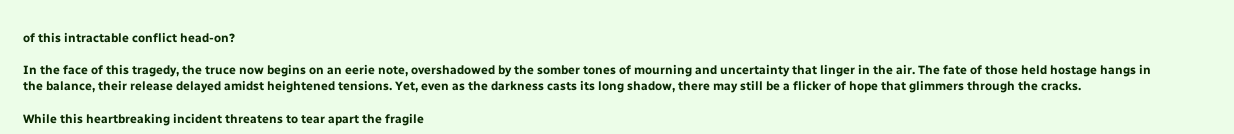of this intractable conflict head-on?

In the face of this tragedy, the truce now begins on an eerie note, overshadowed by the somber tones of mourning and uncertainty that linger in the air. The fate of those held hostage hangs in the balance, their release delayed amidst heightened tensions. Yet, even as the darkness casts its long shadow, there may still be a flicker of hope that glimmers through the cracks.

While this heartbreaking incident threatens to tear apart the fragile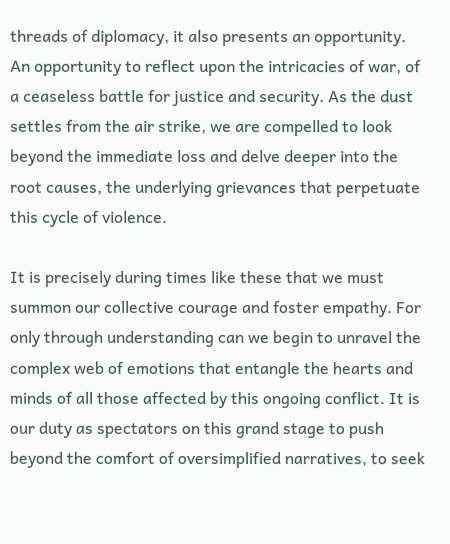threads of diplomacy, it also presents an opportunity. An opportunity to reflect upon the intricacies of war, of a ceaseless battle for justice and security. As the dust settles from the air strike, we are compelled to look beyond the immediate loss and delve deeper into the root causes, the underlying grievances that perpetuate this cycle of violence.

It is precisely during times like these that we must summon our collective courage and foster empathy. For only through understanding can we begin to unravel the complex web of emotions that entangle the hearts and minds of all those affected by this ongoing conflict. It is our duty as spectators on this grand stage to push beyond the comfort of oversimplified narratives, to seek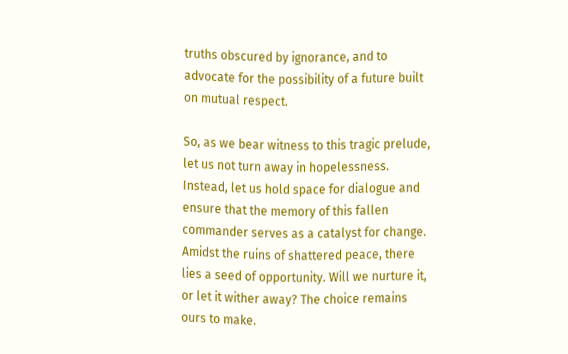truths obscured by ignorance, and to advocate for the possibility of a future built on mutual respect.

So, as we bear witness to this tragic prelude, let us not turn away in hopelessness. Instead, let us hold space for dialogue and ensure that the memory of this fallen commander serves as a catalyst for change. Amidst the ruins of shattered peace, there lies a seed of opportunity. Will we nurture it, or let it wither away? The choice remains ours to make.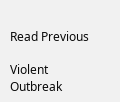Read Previous

Violent Outbreak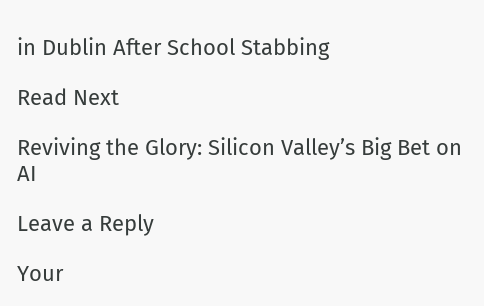in Dublin After School Stabbing

Read Next

Reviving the Glory: Silicon Valley’s Big Bet on AI

Leave a Reply

Your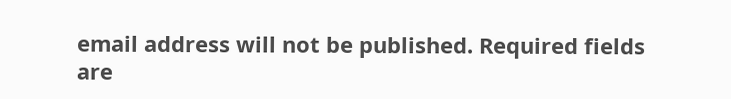email address will not be published. Required fields are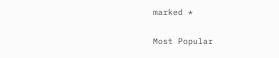marked *

Most Popular